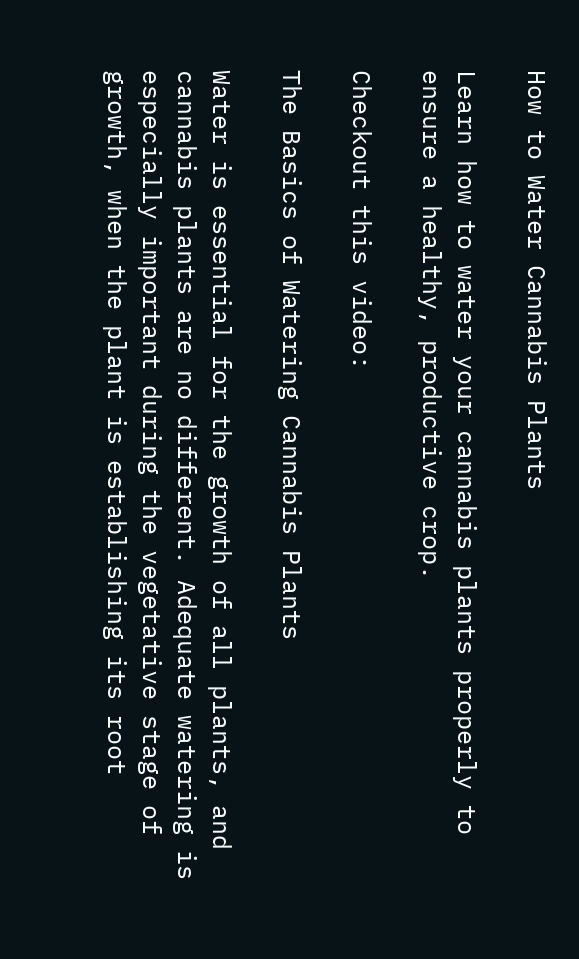How to Water Cannabis Plants

Learn how to water your cannabis plants properly to ensure a healthy, productive crop.

Checkout this video:

The Basics of Watering Cannabis Plants

Water is essential for the growth of all plants, and cannabis plants are no different. Adequate watering is especially important during the vegetative stage of growth, when the plant is establishing its root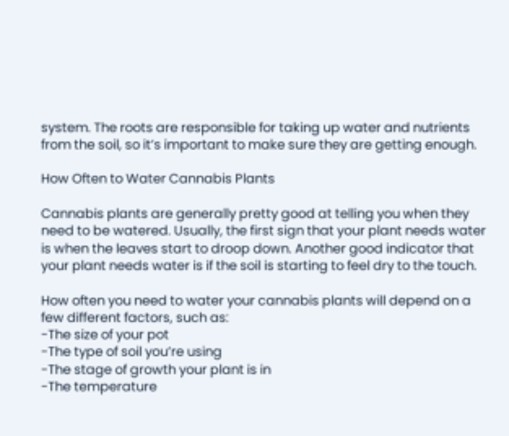system. The roots are responsible for taking up water and nutrients from the soil, so it’s important to make sure they are getting enough.

How Often to Water Cannabis Plants

Cannabis plants are generally pretty good at telling you when they need to be watered. Usually, the first sign that your plant needs water is when the leaves start to droop down. Another good indicator that your plant needs water is if the soil is starting to feel dry to the touch.

How often you need to water your cannabis plants will depend on a few different factors, such as:
-The size of your pot
-The type of soil you’re using
-The stage of growth your plant is in
-The temperature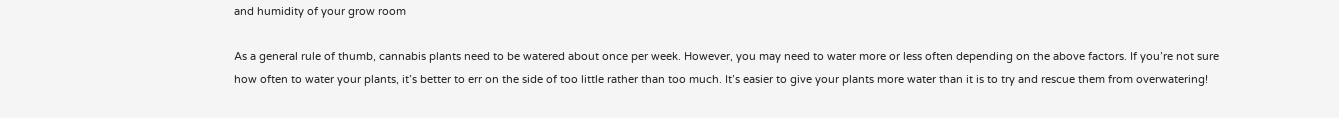and humidity of your grow room

As a general rule of thumb, cannabis plants need to be watered about once per week. However, you may need to water more or less often depending on the above factors. If you’re not sure how often to water your plants, it’s better to err on the side of too little rather than too much. It’s easier to give your plants more water than it is to try and rescue them from overwatering!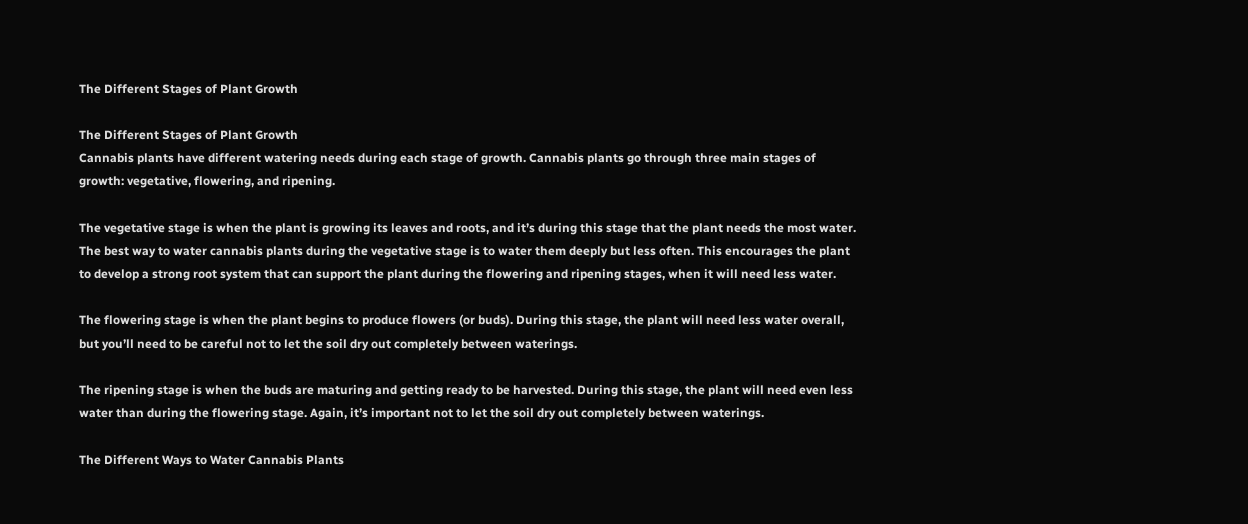The Different Stages of Plant Growth

The Different Stages of Plant Growth
Cannabis plants have different watering needs during each stage of growth. Cannabis plants go through three main stages of growth: vegetative, flowering, and ripening.

The vegetative stage is when the plant is growing its leaves and roots, and it’s during this stage that the plant needs the most water. The best way to water cannabis plants during the vegetative stage is to water them deeply but less often. This encourages the plant to develop a strong root system that can support the plant during the flowering and ripening stages, when it will need less water.

The flowering stage is when the plant begins to produce flowers (or buds). During this stage, the plant will need less water overall, but you’ll need to be careful not to let the soil dry out completely between waterings.

The ripening stage is when the buds are maturing and getting ready to be harvested. During this stage, the plant will need even less water than during the flowering stage. Again, it’s important not to let the soil dry out completely between waterings.

The Different Ways to Water Cannabis Plants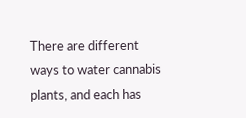There are different ways to water cannabis plants, and each has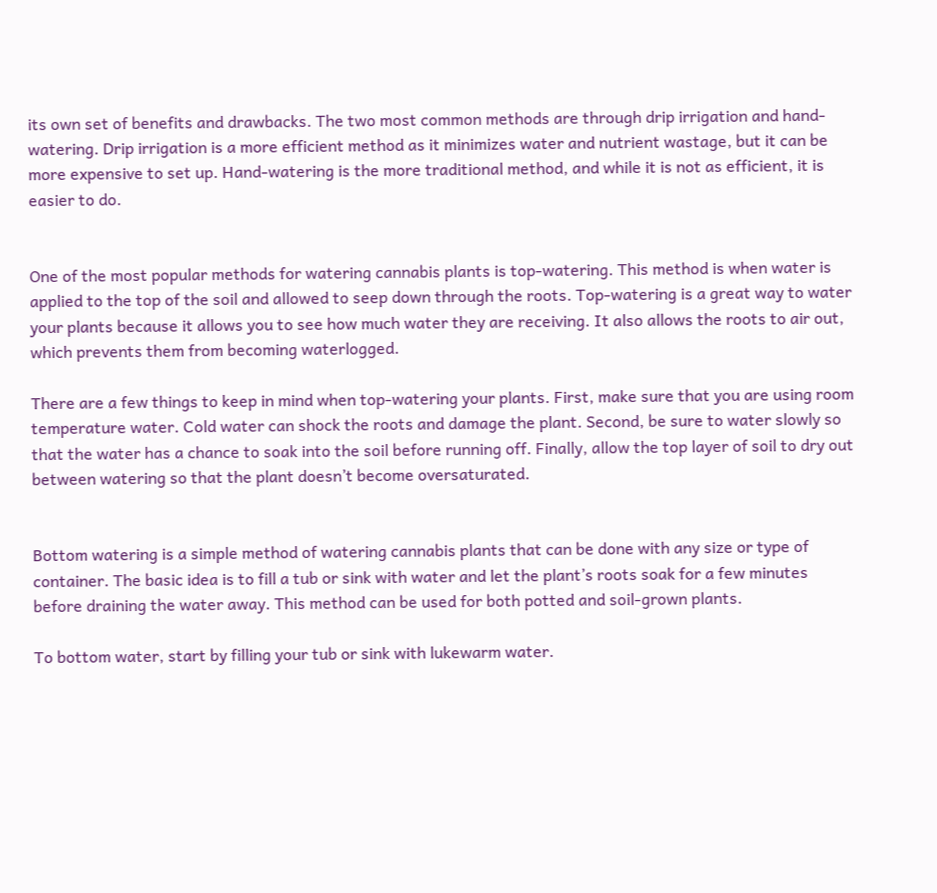its own set of benefits and drawbacks. The two most common methods are through drip irrigation and hand-watering. Drip irrigation is a more efficient method as it minimizes water and nutrient wastage, but it can be more expensive to set up. Hand-watering is the more traditional method, and while it is not as efficient, it is easier to do.


One of the most popular methods for watering cannabis plants is top-watering. This method is when water is applied to the top of the soil and allowed to seep down through the roots. Top-watering is a great way to water your plants because it allows you to see how much water they are receiving. It also allows the roots to air out, which prevents them from becoming waterlogged.

There are a few things to keep in mind when top-watering your plants. First, make sure that you are using room temperature water. Cold water can shock the roots and damage the plant. Second, be sure to water slowly so that the water has a chance to soak into the soil before running off. Finally, allow the top layer of soil to dry out between watering so that the plant doesn’t become oversaturated.


Bottom watering is a simple method of watering cannabis plants that can be done with any size or type of container. The basic idea is to fill a tub or sink with water and let the plant’s roots soak for a few minutes before draining the water away. This method can be used for both potted and soil-grown plants.

To bottom water, start by filling your tub or sink with lukewarm water.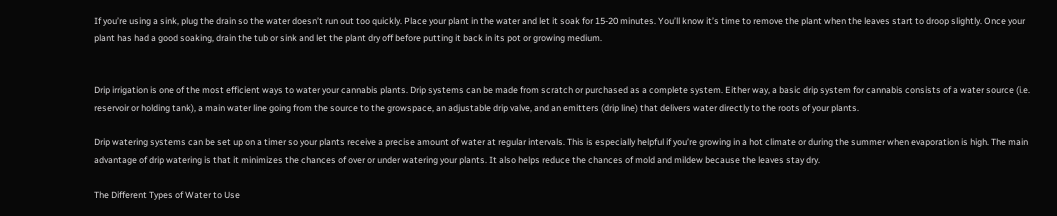If you’re using a sink, plug the drain so the water doesn’t run out too quickly. Place your plant in the water and let it soak for 15-20 minutes. You’ll know it’s time to remove the plant when the leaves start to droop slightly. Once your plant has had a good soaking, drain the tub or sink and let the plant dry off before putting it back in its pot or growing medium.


Drip irrigation is one of the most efficient ways to water your cannabis plants. Drip systems can be made from scratch or purchased as a complete system. Either way, a basic drip system for cannabis consists of a water source (i.e. reservoir or holding tank), a main water line going from the source to the growspace, an adjustable drip valve, and an emitters (drip line) that delivers water directly to the roots of your plants.

Drip watering systems can be set up on a timer so your plants receive a precise amount of water at regular intervals. This is especially helpful if you’re growing in a hot climate or during the summer when evaporation is high. The main advantage of drip watering is that it minimizes the chances of over or under watering your plants. It also helps reduce the chances of mold and mildew because the leaves stay dry.

The Different Types of Water to Use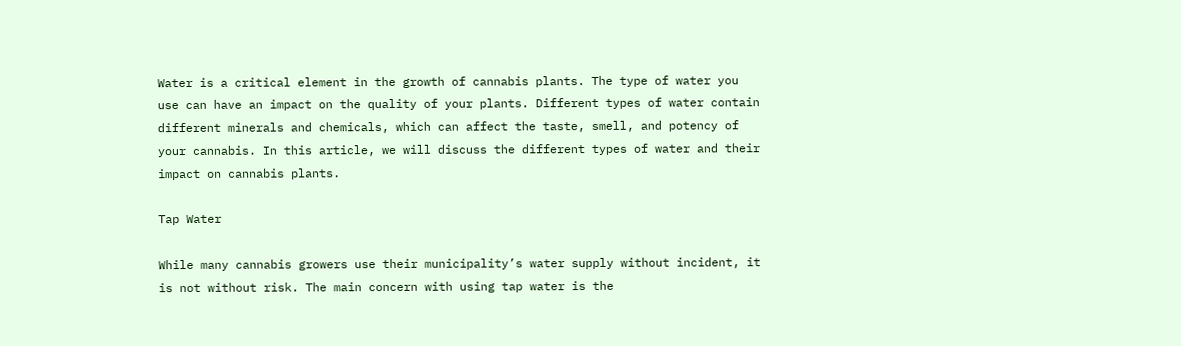Water is a critical element in the growth of cannabis plants. The type of water you use can have an impact on the quality of your plants. Different types of water contain different minerals and chemicals, which can affect the taste, smell, and potency of your cannabis. In this article, we will discuss the different types of water and their impact on cannabis plants.

Tap Water

While many cannabis growers use their municipality’s water supply without incident, it is not without risk. The main concern with using tap water is the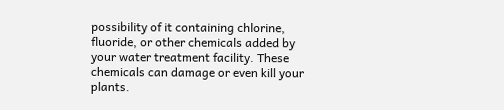possibility of it containing chlorine, fluoride, or other chemicals added by your water treatment facility. These chemicals can damage or even kill your plants.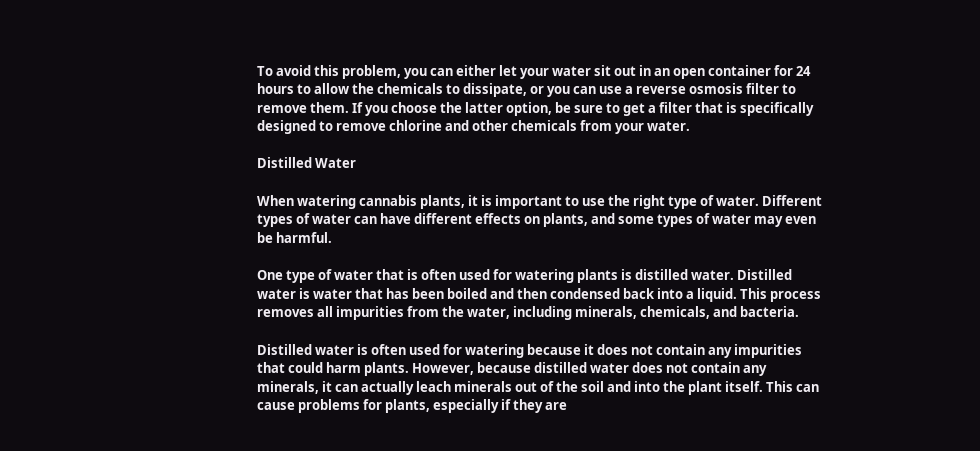To avoid this problem, you can either let your water sit out in an open container for 24 hours to allow the chemicals to dissipate, or you can use a reverse osmosis filter to remove them. If you choose the latter option, be sure to get a filter that is specifically designed to remove chlorine and other chemicals from your water.

Distilled Water

When watering cannabis plants, it is important to use the right type of water. Different types of water can have different effects on plants, and some types of water may even be harmful.

One type of water that is often used for watering plants is distilled water. Distilled water is water that has been boiled and then condensed back into a liquid. This process removes all impurities from the water, including minerals, chemicals, and bacteria.

Distilled water is often used for watering because it does not contain any impurities that could harm plants. However, because distilled water does not contain any minerals, it can actually leach minerals out of the soil and into the plant itself. This can cause problems for plants, especially if they are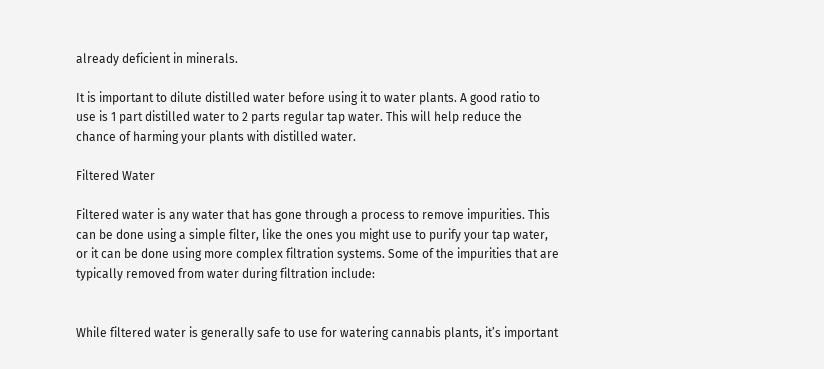already deficient in minerals.

It is important to dilute distilled water before using it to water plants. A good ratio to use is 1 part distilled water to 2 parts regular tap water. This will help reduce the chance of harming your plants with distilled water.

Filtered Water

Filtered water is any water that has gone through a process to remove impurities. This can be done using a simple filter, like the ones you might use to purify your tap water, or it can be done using more complex filtration systems. Some of the impurities that are typically removed from water during filtration include:


While filtered water is generally safe to use for watering cannabis plants, it’s important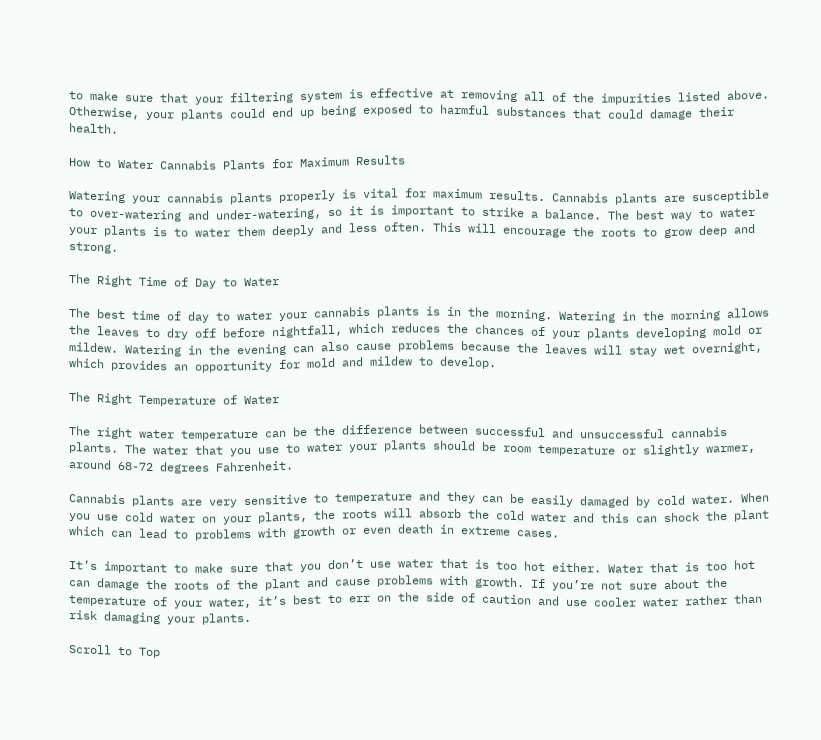to make sure that your filtering system is effective at removing all of the impurities listed above. Otherwise, your plants could end up being exposed to harmful substances that could damage their health.

How to Water Cannabis Plants for Maximum Results

Watering your cannabis plants properly is vital for maximum results. Cannabis plants are susceptible to over-watering and under-watering, so it is important to strike a balance. The best way to water your plants is to water them deeply and less often. This will encourage the roots to grow deep and strong.

The Right Time of Day to Water

The best time of day to water your cannabis plants is in the morning. Watering in the morning allows the leaves to dry off before nightfall, which reduces the chances of your plants developing mold or mildew. Watering in the evening can also cause problems because the leaves will stay wet overnight, which provides an opportunity for mold and mildew to develop.

The Right Temperature of Water

The right water temperature can be the difference between successful and unsuccessful cannabis plants. The water that you use to water your plants should be room temperature or slightly warmer, around 68-72 degrees Fahrenheit.

Cannabis plants are very sensitive to temperature and they can be easily damaged by cold water. When you use cold water on your plants, the roots will absorb the cold water and this can shock the plant which can lead to problems with growth or even death in extreme cases.

It’s important to make sure that you don’t use water that is too hot either. Water that is too hot can damage the roots of the plant and cause problems with growth. If you’re not sure about the temperature of your water, it’s best to err on the side of caution and use cooler water rather than risk damaging your plants.

Scroll to Top